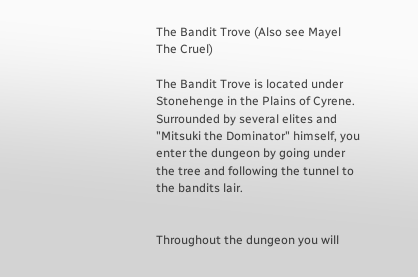The Bandit Trove (Also see Mayel The Cruel)

The Bandit Trove is located under Stonehenge in the Plains of Cyrene. Surrounded by several elites and "Mitsuki the Dominator" himself, you enter the dungeon by going under the tree and following the tunnel to the bandits lair.


Throughout the dungeon you will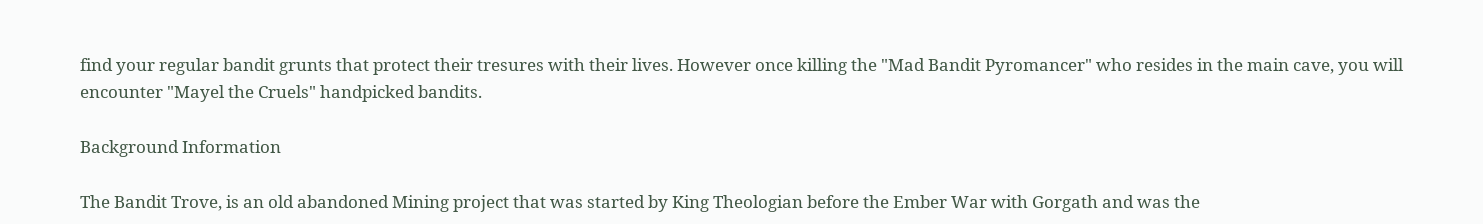find your regular bandit grunts that protect their tresures with their lives. However once killing the "Mad Bandit Pyromancer" who resides in the main cave, you will encounter "Mayel the Cruels" handpicked bandits.

Background Information

The Bandit Trove, is an old abandoned Mining project that was started by King Theologian before the Ember War with Gorgath and was the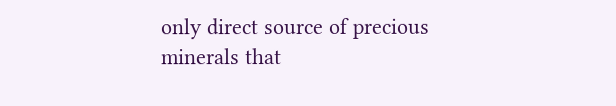only direct source of precious minerals that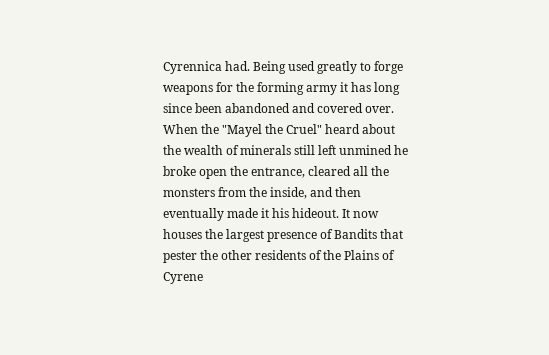Cyrennica had. Being used greatly to forge weapons for the forming army it has long since been abandoned and covered over. When the "Mayel the Cruel" heard about the wealth of minerals still left unmined he broke open the entrance, cleared all the monsters from the inside, and then eventually made it his hideout. It now houses the largest presence of Bandits that pester the other residents of the Plains of Cyrene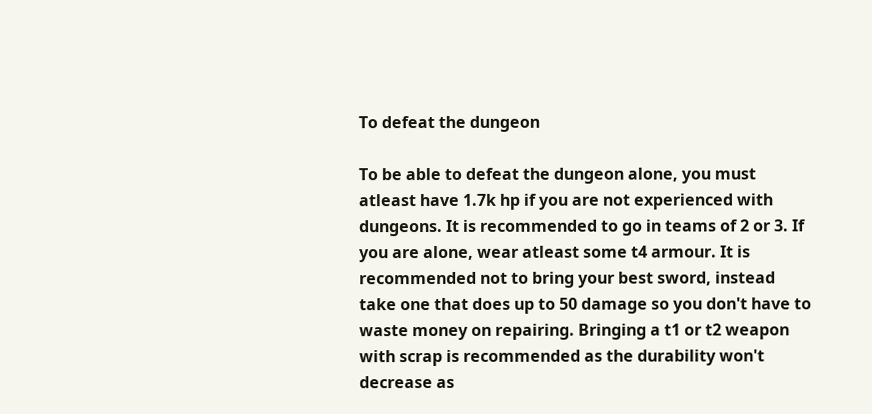To defeat the dungeon

To be able to defeat the dungeon alone, you must atleast have 1.7k hp if you are not experienced with dungeons. It is recommended to go in teams of 2 or 3. If you are alone, wear atleast some t4 armour. It is recommended not to bring your best sword, instead take one that does up to 50 damage so you don't have to waste money on repairing. Bringing a t1 or t2 weapon with scrap is recommended as the durability won't decrease as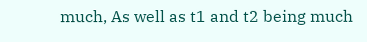much, As well as t1 and t2 being much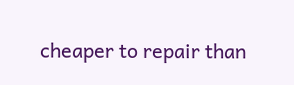cheaper to repair than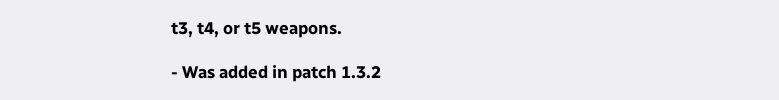t3, t4, or t5 weapons.

- Was added in patch 1.3.2